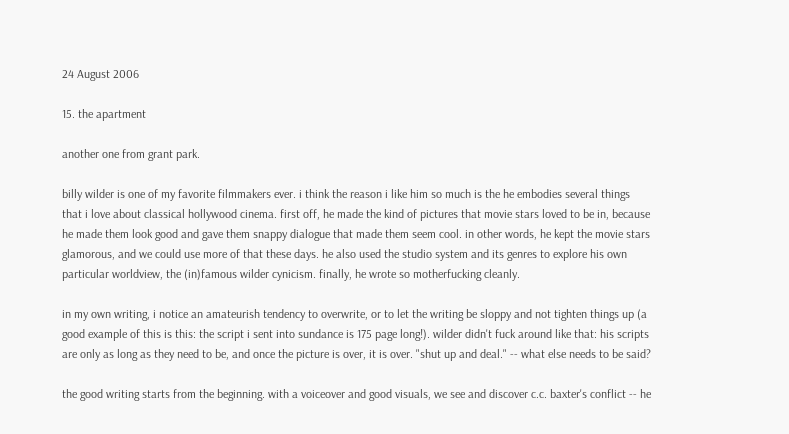24 August 2006

15. the apartment

another one from grant park.

billy wilder is one of my favorite filmmakers ever. i think the reason i like him so much is the he embodies several things that i love about classical hollywood cinema. first off, he made the kind of pictures that movie stars loved to be in, because he made them look good and gave them snappy dialogue that made them seem cool. in other words, he kept the movie stars glamorous, and we could use more of that these days. he also used the studio system and its genres to explore his own particular worldview, the (in)famous wilder cynicism. finally, he wrote so motherfucking cleanly.

in my own writing, i notice an amateurish tendency to overwrite, or to let the writing be sloppy and not tighten things up (a good example of this is this: the script i sent into sundance is 175 page long!). wilder didn't fuck around like that: his scripts are only as long as they need to be, and once the picture is over, it is over. "shut up and deal." -- what else needs to be said?

the good writing starts from the beginning. with a voiceover and good visuals, we see and discover c.c. baxter's conflict -- he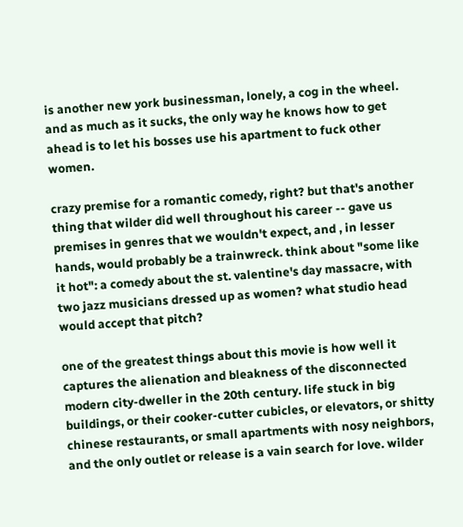is another new york businessman, lonely, a cog in the wheel. and as much as it sucks, the only way he knows how to get ahead is to let his bosses use his apartment to fuck other women.

crazy premise for a romantic comedy, right? but that's another thing that wilder did well throughout his career -- gave us premises in genres that we wouldn't expect, and , in lesser hands, would probably be a trainwreck. think about "some like it hot": a comedy about the st. valentine's day massacre, with two jazz musicians dressed up as women? what studio head would accept that pitch?

one of the greatest things about this movie is how well it captures the alienation and bleakness of the disconnected modern city-dweller in the 20th century. life stuck in big buildings, or their cooker-cutter cubicles, or elevators, or shitty chinese restaurants, or small apartments with nosy neighbors, and the only outlet or release is a vain search for love. wilder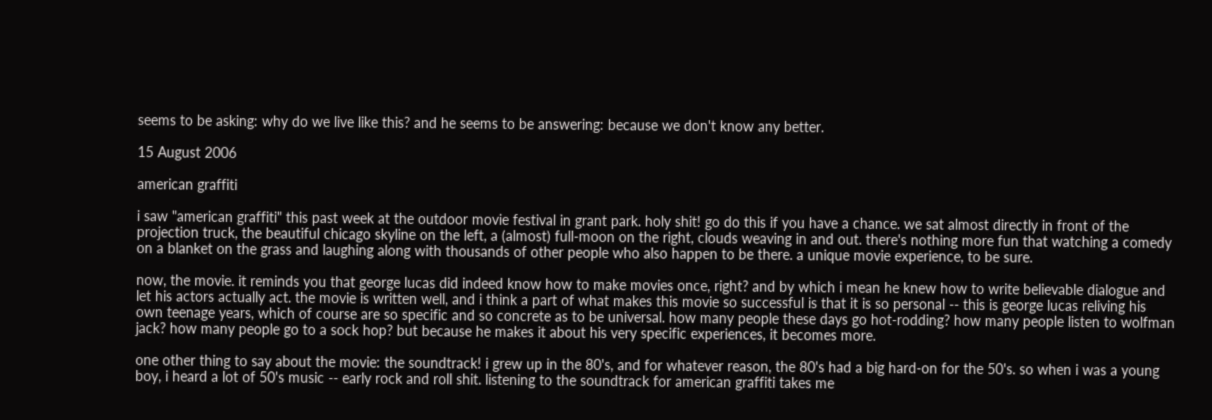seems to be asking: why do we live like this? and he seems to be answering: because we don't know any better.

15 August 2006

american graffiti

i saw "american graffiti" this past week at the outdoor movie festival in grant park. holy shit! go do this if you have a chance. we sat almost directly in front of the projection truck, the beautiful chicago skyline on the left, a (almost) full-moon on the right, clouds weaving in and out. there's nothing more fun that watching a comedy on a blanket on the grass and laughing along with thousands of other people who also happen to be there. a unique movie experience, to be sure.

now, the movie. it reminds you that george lucas did indeed know how to make movies once, right? and by which i mean he knew how to write believable dialogue and let his actors actually act. the movie is written well, and i think a part of what makes this movie so successful is that it is so personal -- this is george lucas reliving his own teenage years, which of course are so specific and so concrete as to be universal. how many people these days go hot-rodding? how many people listen to wolfman jack? how many people go to a sock hop? but because he makes it about his very specific experiences, it becomes more.

one other thing to say about the movie: the soundtrack! i grew up in the 80's, and for whatever reason, the 80's had a big hard-on for the 50's. so when i was a young boy, i heard a lot of 50's music -- early rock and roll shit. listening to the soundtrack for american graffiti takes me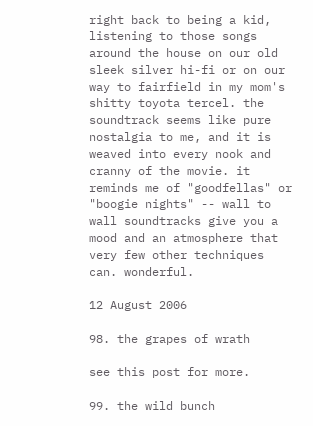right back to being a kid, listening to those songs around the house on our old sleek silver hi-fi or on our way to fairfield in my mom's shitty toyota tercel. the soundtrack seems like pure nostalgia to me, and it is weaved into every nook and cranny of the movie. it reminds me of "goodfellas" or "boogie nights" -- wall to wall soundtracks give you a mood and an atmosphere that very few other techniques can. wonderful.

12 August 2006

98. the grapes of wrath

see this post for more.

99. the wild bunch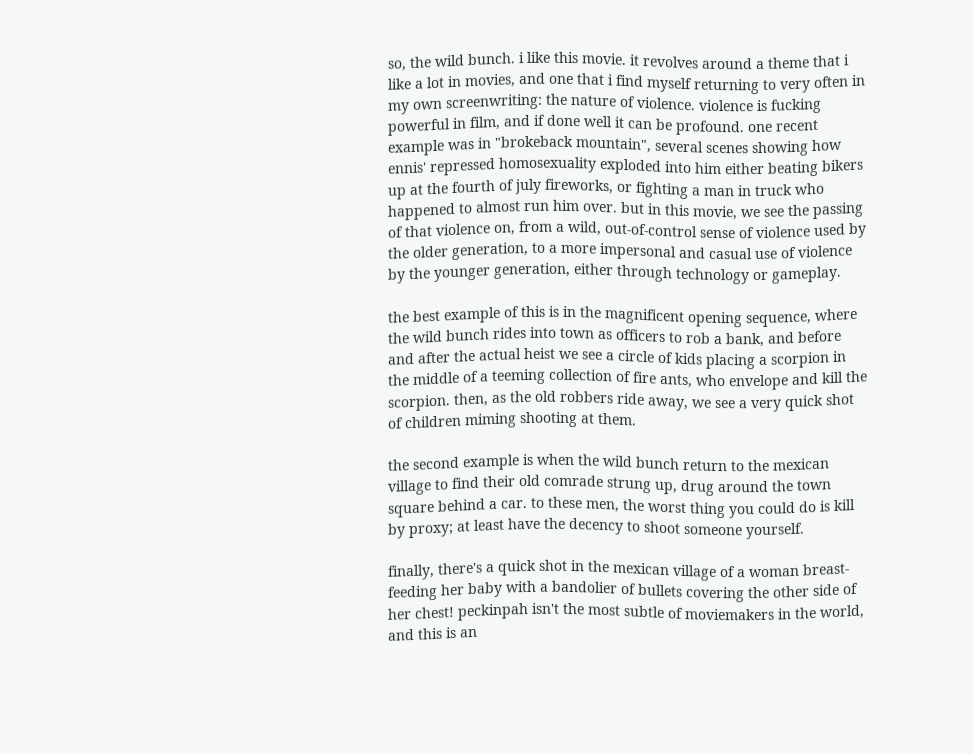so, the wild bunch. i like this movie. it revolves around a theme that i like a lot in movies, and one that i find myself returning to very often in my own screenwriting: the nature of violence. violence is fucking powerful in film, and if done well it can be profound. one recent example was in "brokeback mountain", several scenes showing how ennis' repressed homosexuality exploded into him either beating bikers up at the fourth of july fireworks, or fighting a man in truck who happened to almost run him over. but in this movie, we see the passing of that violence on, from a wild, out-of-control sense of violence used by the older generation, to a more impersonal and casual use of violence by the younger generation, either through technology or gameplay.

the best example of this is in the magnificent opening sequence, where the wild bunch rides into town as officers to rob a bank, and before and after the actual heist we see a circle of kids placing a scorpion in the middle of a teeming collection of fire ants, who envelope and kill the scorpion. then, as the old robbers ride away, we see a very quick shot of children miming shooting at them.

the second example is when the wild bunch return to the mexican village to find their old comrade strung up, drug around the town square behind a car. to these men, the worst thing you could do is kill by proxy; at least have the decency to shoot someone yourself.

finally, there's a quick shot in the mexican village of a woman breast-feeding her baby with a bandolier of bullets covering the other side of her chest! peckinpah isn't the most subtle of moviemakers in the world, and this is an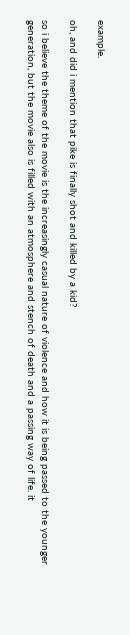example.

oh, and did i mention that pike is finally shot and killed by a kid?

so i believe the theme of the movie is the increasingly casual nature of violence and how it is being passed to the younger generation, but the movie also is filled with an atmosphere and stench of death and a passing way of life. it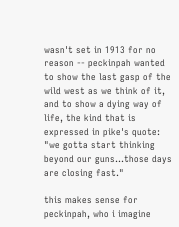wasn't set in 1913 for no reason -- peckinpah wanted to show the last gasp of the wild west as we think of it, and to show a dying way of life, the kind that is expressed in pike's quote: "we gotta start thinking beyond our guns...those days are closing fast."

this makes sense for peckinpah, who i imagine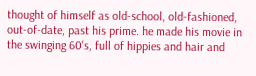thought of himself as old-school, old-fashioned, out-of-date, past his prime. he made his movie in the swinging 60's, full of hippies and hair and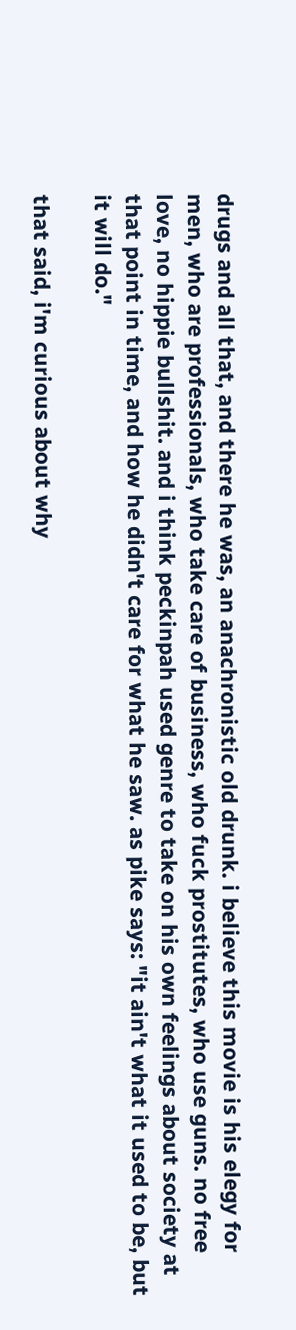drugs and all that, and there he was, an anachronistic old drunk. i believe this movie is his elegy for men, who are professionals, who take care of business, who fuck prostitutes, who use guns. no free love, no hippie bullshit. and i think peckinpah used genre to take on his own feelings about society at that point in time, and how he didn't care for what he saw. as pike says: "it ain't what it used to be, but it will do."

that said, i'm curious about why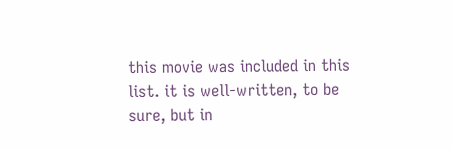this movie was included in this list. it is well-written, to be sure, but in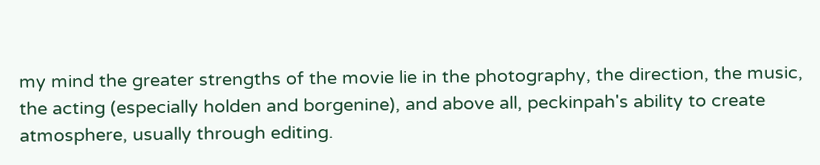my mind the greater strengths of the movie lie in the photography, the direction, the music, the acting (especially holden and borgenine), and above all, peckinpah's ability to create atmosphere, usually through editing.